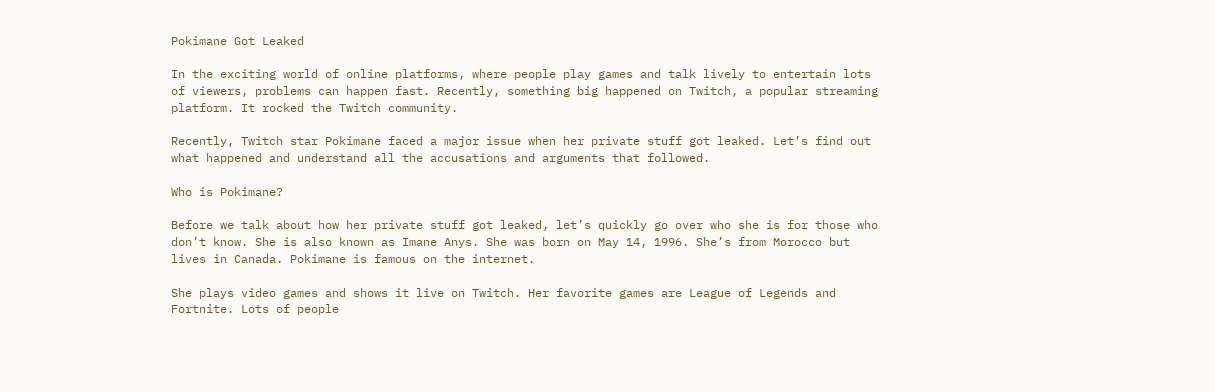Pokimane Got Leaked

In the exciting world of online platforms, where people play games and talk lively to entertain lots of viewers, problems can happen fast. Recently, something big happened on Twitch, a popular streaming platform. It rocked the Twitch community.

Recently, Twitch star Pokimane faced a major issue when her private stuff got leaked. Let’s find out what happened and understand all the accusations and arguments that followed.

Who is Pokimane?

Before we talk about how her private stuff got leaked, let’s quickly go over who she is for those who don’t know. She is also known as Imane Anys. She was born on May 14, 1996. She’s from Morocco but lives in Canada. Pokimane is famous on the internet.

She plays video games and shows it live on Twitch. Her favorite games are League of Legends and Fortnite. Lots of people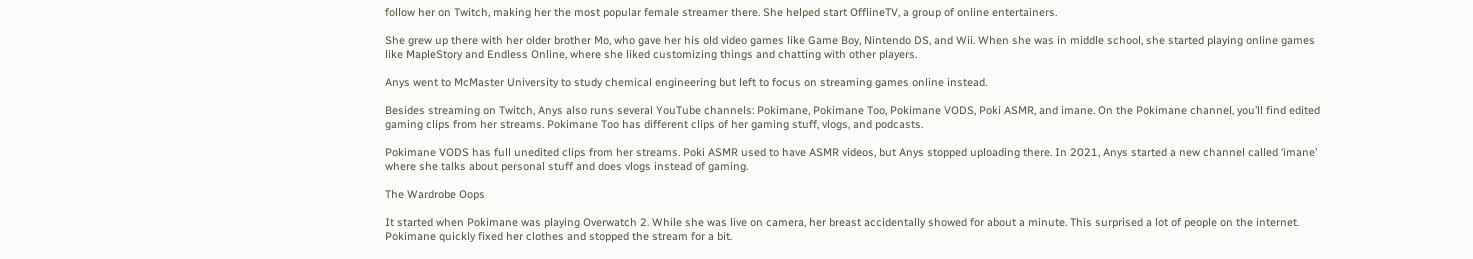follow her on Twitch, making her the most popular female streamer there. She helped start OfflineTV, a group of online entertainers.

She grew up there with her older brother Mo, who gave her his old video games like Game Boy, Nintendo DS, and Wii. When she was in middle school, she started playing online games like MapleStory and Endless Online, where she liked customizing things and chatting with other players.

Anys went to McMaster University to study chemical engineering but left to focus on streaming games online instead.

Besides streaming on Twitch, Anys also runs several YouTube channels: Pokimane, Pokimane Too, Pokimane VODS, Poki ASMR, and imane. On the Pokimane channel, you’ll find edited gaming clips from her streams. Pokimane Too has different clips of her gaming stuff, vlogs, and podcasts.

Pokimane VODS has full unedited clips from her streams. Poki ASMR used to have ASMR videos, but Anys stopped uploading there. In 2021, Anys started a new channel called ‘imane’ where she talks about personal stuff and does vlogs instead of gaming.

The Wardrobe Oops

It started when Pokimane was playing Overwatch 2. While she was live on camera, her breast accidentally showed for about a minute. This surprised a lot of people on the internet. Pokimane quickly fixed her clothes and stopped the stream for a bit.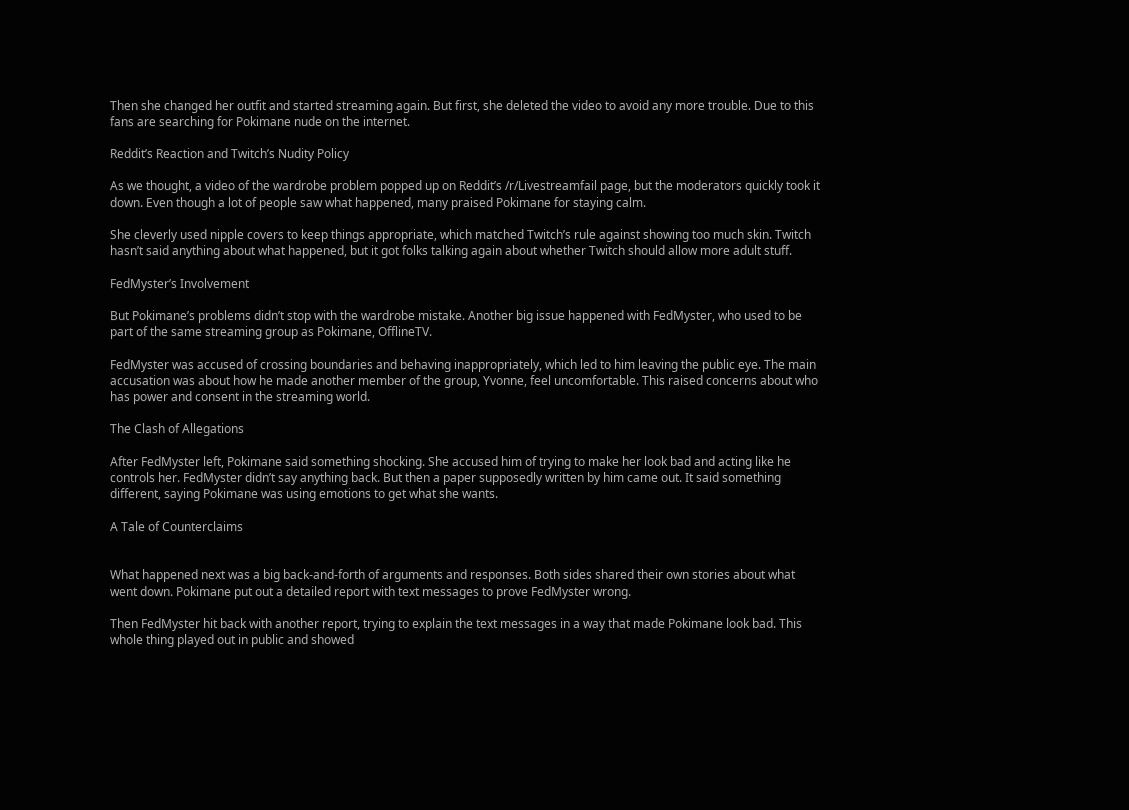Then she changed her outfit and started streaming again. But first, she deleted the video to avoid any more trouble. Due to this fans are searching for Pokimane nude on the internet.

Reddit’s Reaction and Twitch’s Nudity Policy

As we thought, a video of the wardrobe problem popped up on Reddit’s /r/Livestreamfail page, but the moderators quickly took it down. Even though a lot of people saw what happened, many praised Pokimane for staying calm.

She cleverly used nipple covers to keep things appropriate, which matched Twitch’s rule against showing too much skin. Twitch hasn’t said anything about what happened, but it got folks talking again about whether Twitch should allow more adult stuff.

FedMyster’s Involvement

But Pokimane’s problems didn’t stop with the wardrobe mistake. Another big issue happened with FedMyster, who used to be part of the same streaming group as Pokimane, OfflineTV.

FedMyster was accused of crossing boundaries and behaving inappropriately, which led to him leaving the public eye. The main accusation was about how he made another member of the group, Yvonne, feel uncomfortable. This raised concerns about who has power and consent in the streaming world.

The Clash of Allegations

After FedMyster left, Pokimane said something shocking. She accused him of trying to make her look bad and acting like he controls her. FedMyster didn’t say anything back. But then a paper supposedly written by him came out. It said something different, saying Pokimane was using emotions to get what she wants.

A Tale of Counterclaims


What happened next was a big back-and-forth of arguments and responses. Both sides shared their own stories about what went down. Pokimane put out a detailed report with text messages to prove FedMyster wrong.

Then FedMyster hit back with another report, trying to explain the text messages in a way that made Pokimane look bad. This whole thing played out in public and showed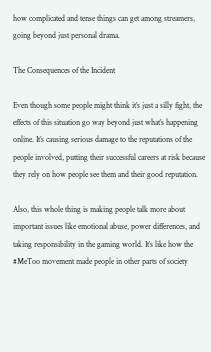how complicated and tense things can get among streamers, going beyond just personal drama.

The Consequences of the Incident

Even though some people might think it’s just a silly fight, the effects of this situation go way beyond just what’s happening online. It’s causing serious damage to the reputations of the people involved, putting their successful careers at risk because they rely on how people see them and their good reputation.

Also, this whole thing is making people talk more about important issues like emotional abuse, power differences, and taking responsibility in the gaming world. It’s like how the #MeToo movement made people in other parts of society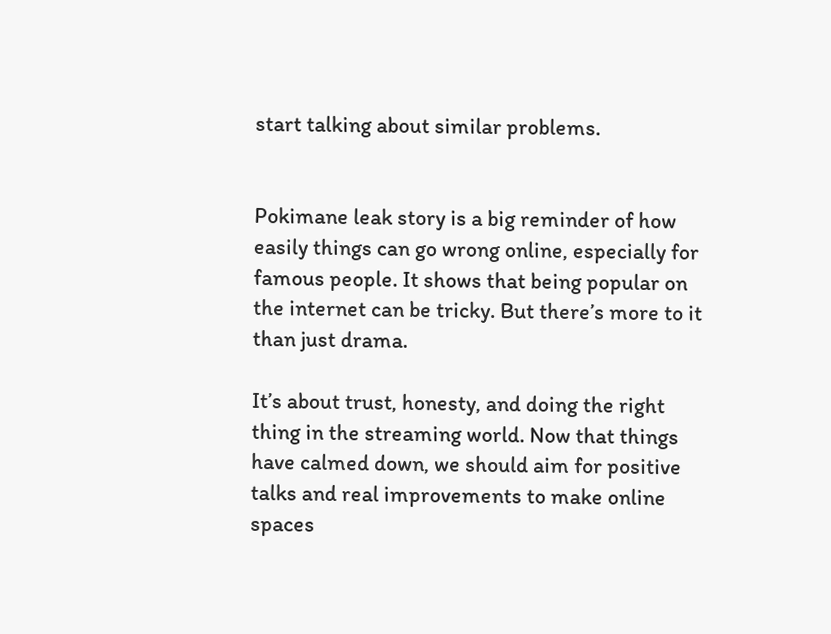start talking about similar problems.


Pokimane leak story is a big reminder of how easily things can go wrong online, especially for famous people. It shows that being popular on the internet can be tricky. But there’s more to it than just drama.

It’s about trust, honesty, and doing the right thing in the streaming world. Now that things have calmed down, we should aim for positive talks and real improvements to make online spaces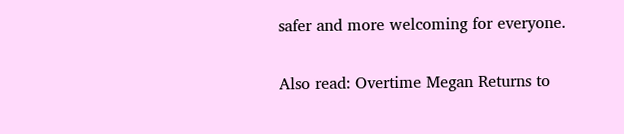safer and more welcoming for everyone.

Also read: Overtime Megan Returns to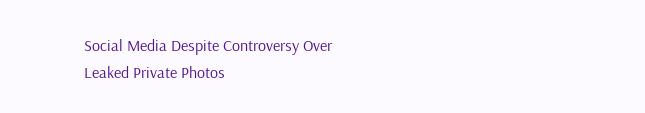Social Media Despite Controversy Over Leaked Private Photos